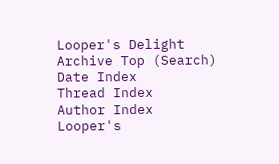Looper's Delight Archive Top (Search)
Date Index
Thread Index
Author Index
Looper's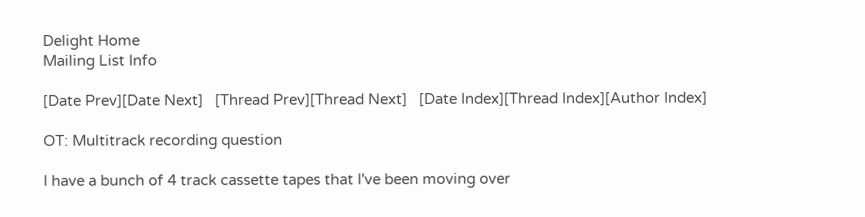Delight Home
Mailing List Info

[Date Prev][Date Next]   [Thread Prev][Thread Next]   [Date Index][Thread Index][Author Index]

OT: Multitrack recording question

I have a bunch of 4 track cassette tapes that I've been moving over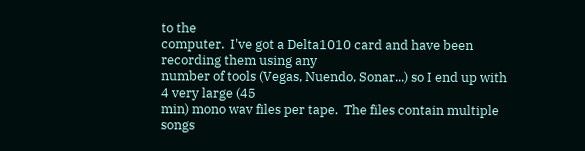to the
computer.  I've got a Delta1010 card and have been recording them using any
number of tools (Vegas, Nuendo, Sonar...) so I end up with 4 very large (45
min) mono wav files per tape.  The files contain multiple songs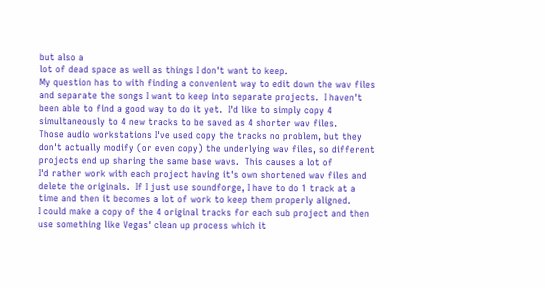but also a
lot of dead space as well as things I don't want to keep.
My question has to with finding a convenient way to edit down the wav files
and separate the songs I want to keep into separate projects.  I haven't
been able to find a good way to do it yet.  I'd like to simply copy 4
simultaneously to 4 new tracks to be saved as 4 shorter wav files.
Those audio workstations I've used copy the tracks no problem, but they
don't actually modify (or even copy) the underlying wav files, so different
projects end up sharing the same base wavs.  This causes a lot of
I'd rather work with each project having it's own shortened wav files and
delete the originals.  If I just use soundforge, I have to do 1 track at a
time and then it becomes a lot of work to keep them properly aligned.
I could make a copy of the 4 original tracks for each sub project and then
use something like Vegas' clean up process which it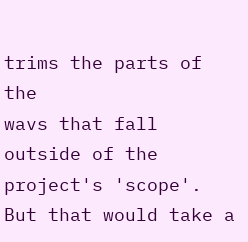trims the parts of the
wavs that fall outside of the project's 'scope'.  But that would take a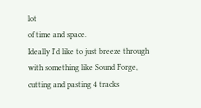lot
of time and space.
Ideally I'd like to just breeze through with something like Sound Forge,
cutting and pasting 4 tracks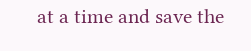at a time and save the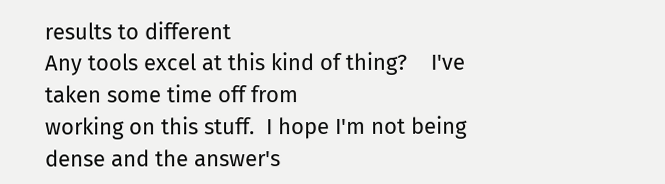results to different
Any tools excel at this kind of thing?    I've taken some time off from
working on this stuff.  I hope I'm not being dense and the answer's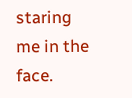staring
me in the face.